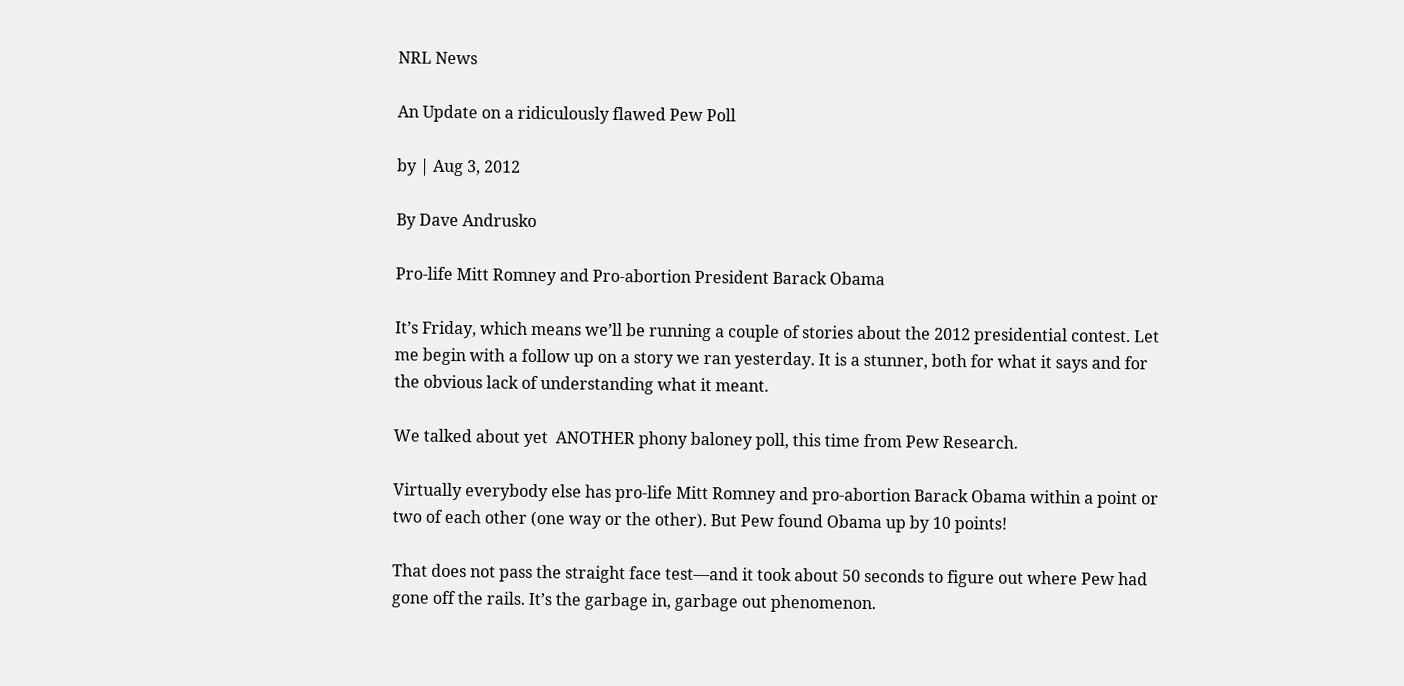NRL News

An Update on a ridiculously flawed Pew Poll

by | Aug 3, 2012

By Dave Andrusko

Pro-life Mitt Romney and Pro-abortion President Barack Obama

It’s Friday, which means we’ll be running a couple of stories about the 2012 presidential contest. Let me begin with a follow up on a story we ran yesterday. It is a stunner, both for what it says and for the obvious lack of understanding what it meant.

We talked about yet  ANOTHER phony baloney poll, this time from Pew Research.

Virtually everybody else has pro-life Mitt Romney and pro-abortion Barack Obama within a point or two of each other (one way or the other). But Pew found Obama up by 10 points!

That does not pass the straight face test—and it took about 50 seconds to figure out where Pew had gone off the rails. It’s the garbage in, garbage out phenomenon.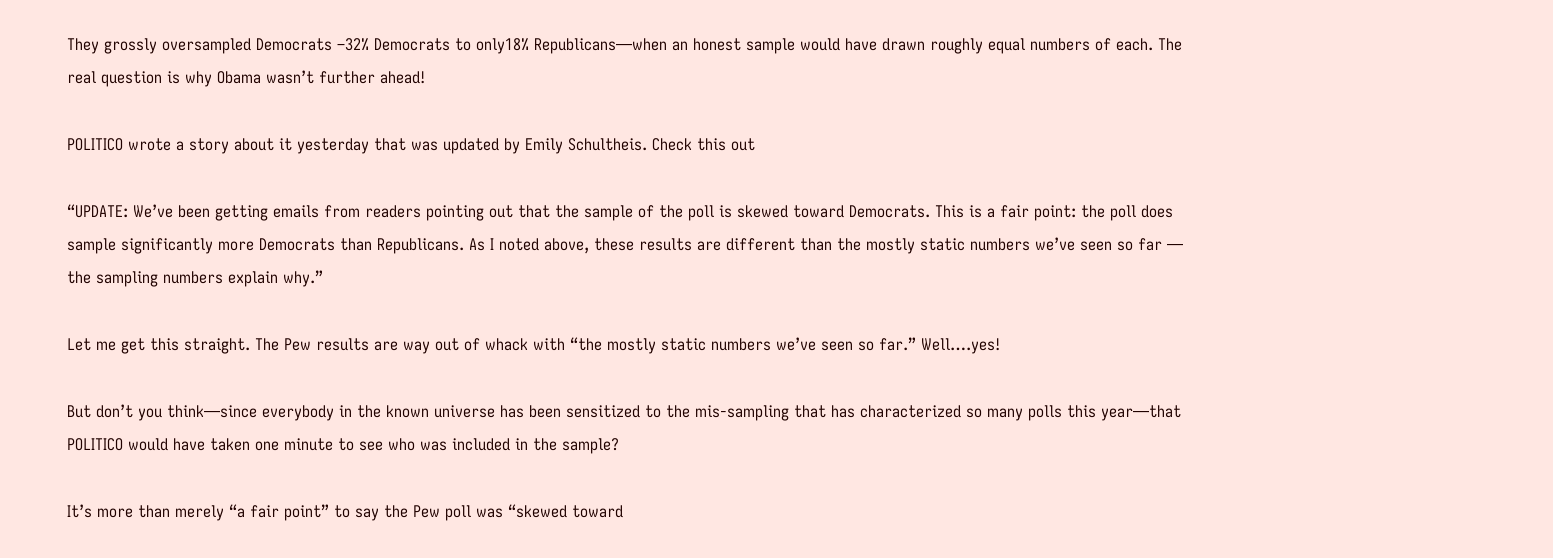They grossly oversampled Democrats –32% Democrats to only18% Republicans—when an honest sample would have drawn roughly equal numbers of each. The real question is why Obama wasn’t further ahead!

POLITICO wrote a story about it yesterday that was updated by Emily Schultheis. Check this out

“UPDATE: We’ve been getting emails from readers pointing out that the sample of the poll is skewed toward Democrats. This is a fair point: the poll does sample significantly more Democrats than Republicans. As I noted above, these results are different than the mostly static numbers we’ve seen so far — the sampling numbers explain why.”

Let me get this straight. The Pew results are way out of whack with “the mostly static numbers we’ve seen so far.” Well….yes!

But don’t you think—since everybody in the known universe has been sensitized to the mis-sampling that has characterized so many polls this year—that POLITICO would have taken one minute to see who was included in the sample?

It’s more than merely “a fair point” to say the Pew poll was “skewed toward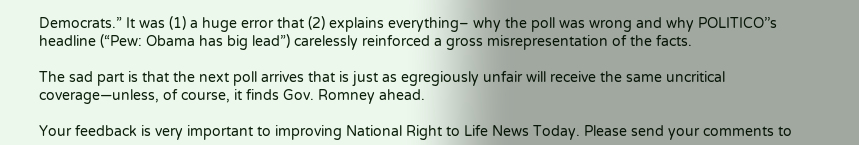Democrats.” It was (1) a huge error that (2) explains everything– why the poll was wrong and why POLITICO’’s headline (“Pew: Obama has big lead”) carelessly reinforced a gross misrepresentation of the facts.

The sad part is that the next poll arrives that is just as egregiously unfair will receive the same uncritical coverage—unless, of course, it finds Gov. Romney ahead.

Your feedback is very important to improving National Right to Life News Today. Please send your comments to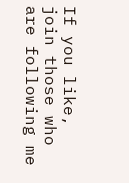If you like, join those who are following me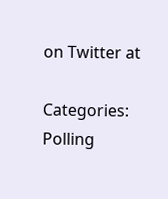on Twitter at

Categories: Polling